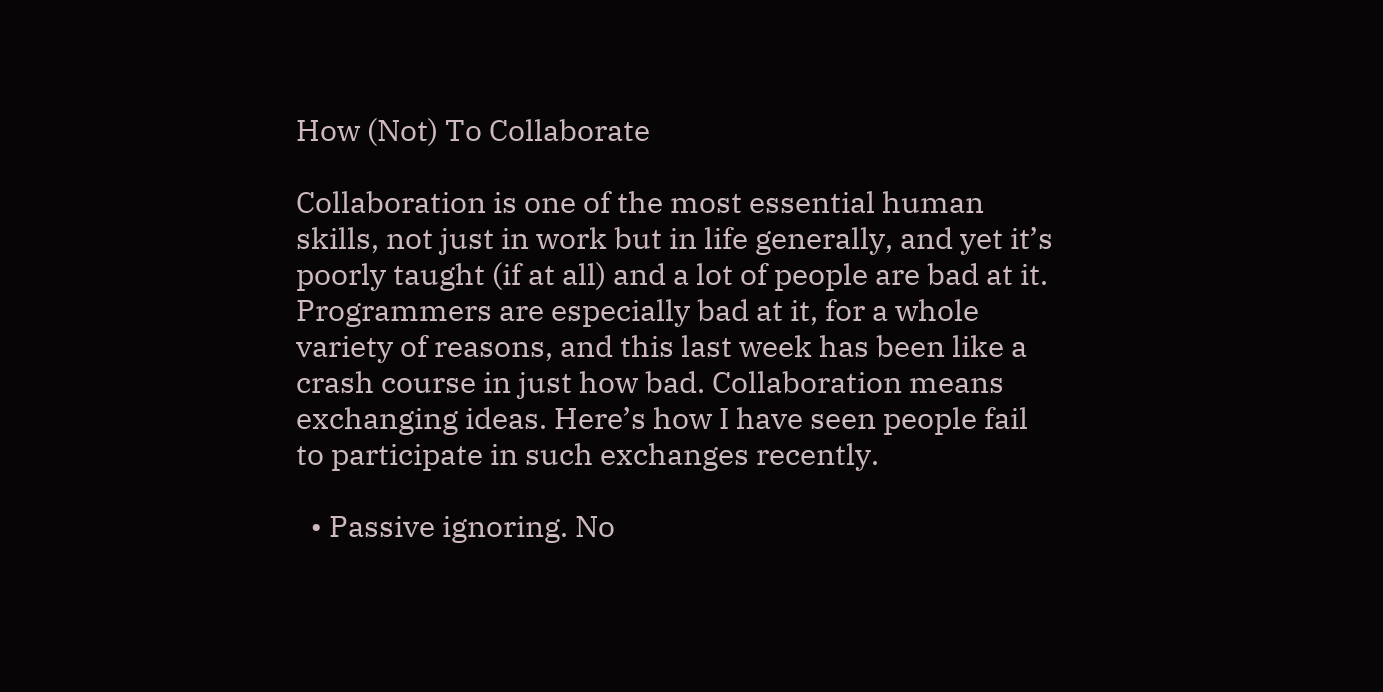How (Not) To Collaborate

Collaboration is one of the most essential human skills, not just in work but in life generally, and yet it’s poorly taught (if at all) and a lot of people are bad at it. Programmers are especially bad at it, for a whole variety of reasons, and this last week has been like a crash course in just how bad. Collaboration means exchanging ideas. Here’s how I have seen people fail to participate in such exchanges recently.

  • Passive ignoring. No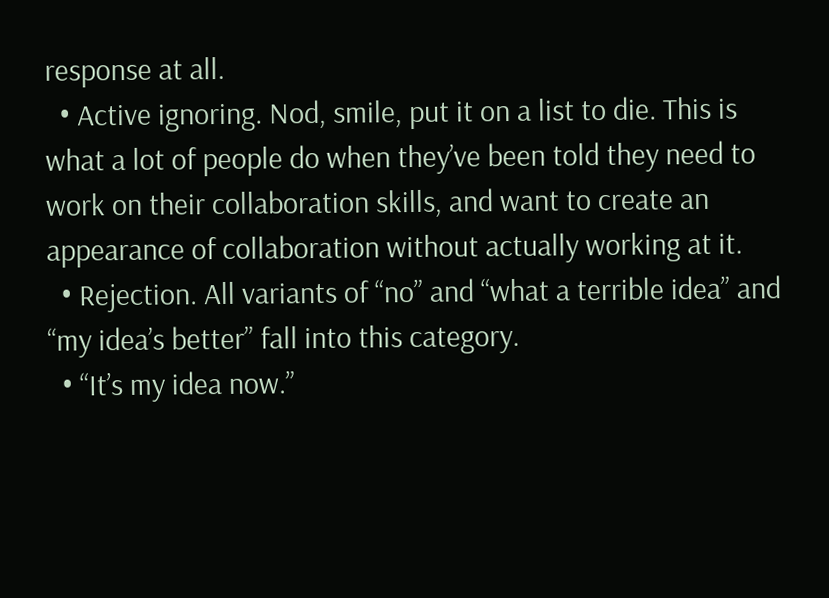response at all.
  • Active ignoring. Nod, smile, put it on a list to die. This is what a lot of people do when they’ve been told they need to work on their collaboration skills, and want to create an appearance of collaboration without actually working at it.
  • Rejection. All variants of “no” and “what a terrible idea” and “my idea’s better” fall into this category.
  • “It’s my idea now.”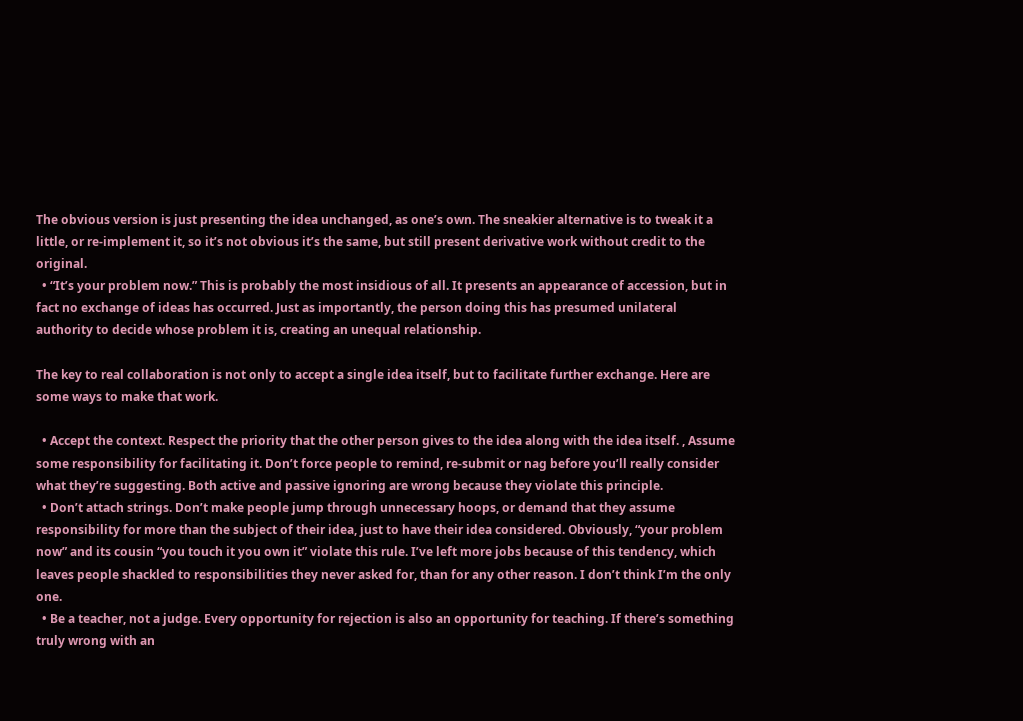The obvious version is just presenting the idea unchanged, as one’s own. The sneakier alternative is to tweak it a little, or re-implement it, so it’s not obvious it’s the same, but still present derivative work without credit to the original.
  • “It’s your problem now.” This is probably the most insidious of all. It presents an appearance of accession, but in fact no exchange of ideas has occurred. Just as importantly, the person doing this has presumed unilateral authority to decide whose problem it is, creating an unequal relationship.

The key to real collaboration is not only to accept a single idea itself, but to facilitate further exchange. Here are some ways to make that work.

  • Accept the context. Respect the priority that the other person gives to the idea along with the idea itself. , Assume some responsibility for facilitating it. Don’t force people to remind, re-submit or nag before you’ll really consider what they’re suggesting. Both active and passive ignoring are wrong because they violate this principle.
  • Don’t attach strings. Don’t make people jump through unnecessary hoops, or demand that they assume responsibility for more than the subject of their idea, just to have their idea considered. Obviously, “your problem now” and its cousin “you touch it you own it” violate this rule. I’ve left more jobs because of this tendency, which leaves people shackled to responsibilities they never asked for, than for any other reason. I don’t think I’m the only one.
  • Be a teacher, not a judge. Every opportunity for rejection is also an opportunity for teaching. If there’s something truly wrong with an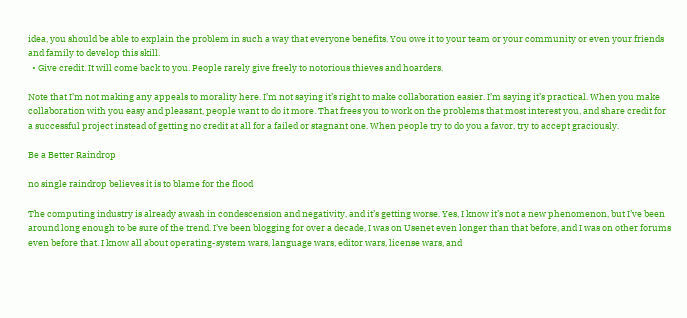idea, you should be able to explain the problem in such a way that everyone benefits. You owe it to your team or your community or even your friends and family to develop this skill.
  • Give credit. It will come back to you. People rarely give freely to notorious thieves and hoarders.

Note that I’m not making any appeals to morality here. I’m not saying it’s right to make collaboration easier. I’m saying it’s practical. When you make collaboration with you easy and pleasant, people want to do it more. That frees you to work on the problems that most interest you, and share credit for a successful project instead of getting no credit at all for a failed or stagnant one. When people try to do you a favor, try to accept graciously.

Be a Better Raindrop

no single raindrop believes it is to blame for the flood

The computing industry is already awash in condescension and negativity, and it’s getting worse. Yes, I know it’s not a new phenomenon, but I’ve been around long enough to be sure of the trend. I’ve been blogging for over a decade, I was on Usenet even longer than that before, and I was on other forums even before that. I know all about operating-system wars, language wars, editor wars, license wars, and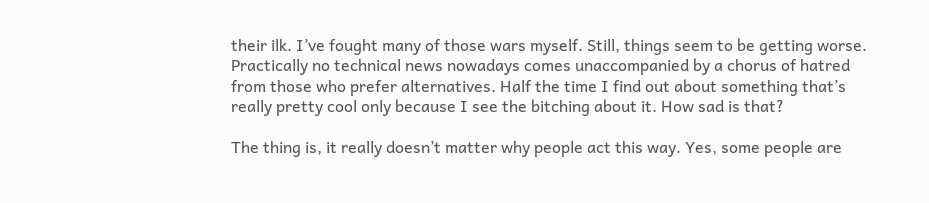their ilk. I’ve fought many of those wars myself. Still, things seem to be getting worse. Practically no technical news nowadays comes unaccompanied by a chorus of hatred from those who prefer alternatives. Half the time I find out about something that’s really pretty cool only because I see the bitching about it. How sad is that?

The thing is, it really doesn’t matter why people act this way. Yes, some people are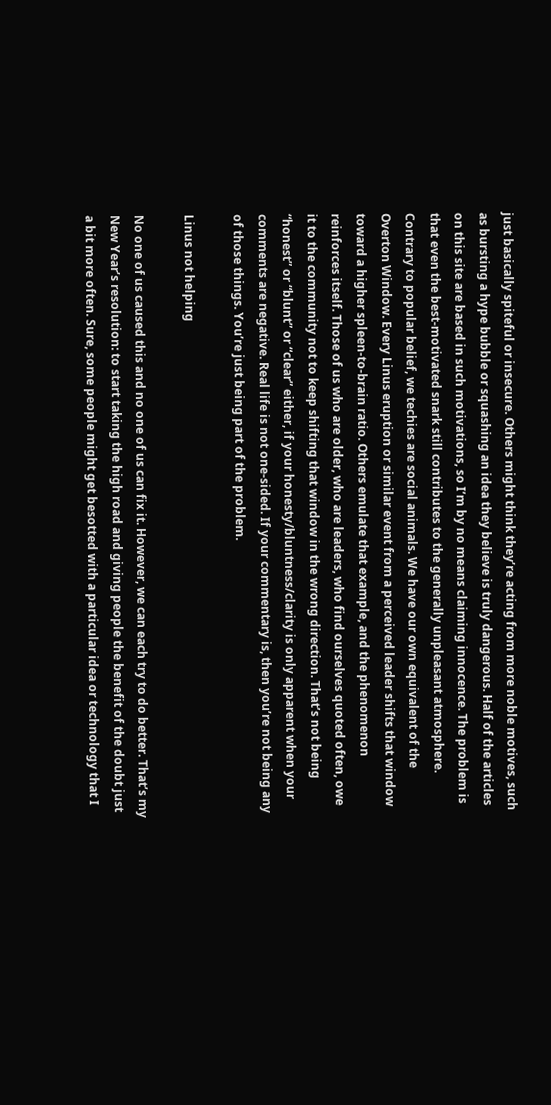just basically spiteful or insecure. Others might think they’re acting from more noble motives, such as bursting a hype bubble or squashing an idea they believe is truly dangerous. Half of the articles on this site are based in such motivations, so I’m by no means claiming innocence. The problem is that even the best-motivated snark still contributes to the generally unpleasant atmosphere. Contrary to popular belief, we techies are social animals. We have our own equivalent of the Overton Window. Every Linus eruption or similar event from a perceived leader shifts that window toward a higher spleen-to-brain ratio. Others emulate that example, and the phenomenon reinforces itself. Those of us who are older, who are leaders, who find ourselves quoted often, owe it to the community not to keep shifting that window in the wrong direction. That’s not being “honest” or “blunt” or “clear” either, if your honesty/bluntness/clarity is only apparent when your comments are negative. Real life is not one-sided. If your commentary is, then you’re not being any of those things. You’re just being part of the problem.

Linus not helping

No one of us caused this and no one of us can fix it. However, we can each try to do better. That’s my New Year’s resolution: to start taking the high road and giving people the benefit of the doubt just a bit more often. Sure, some people might get besotted with a particular idea or technology that I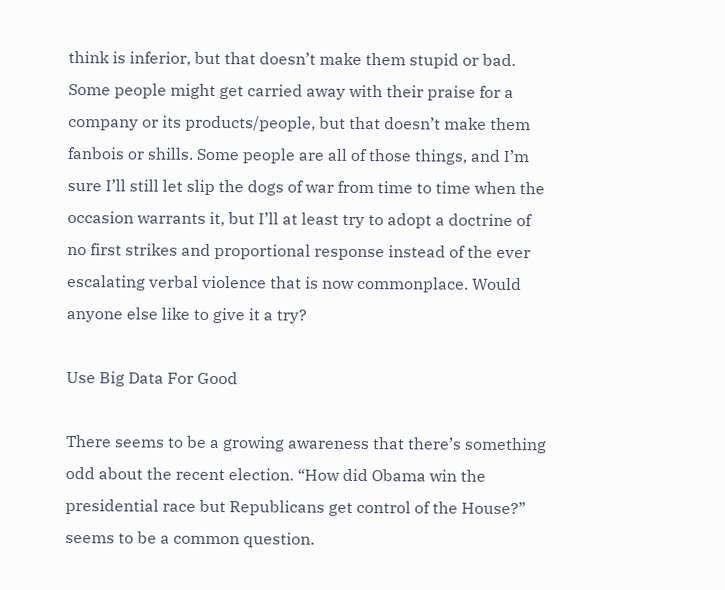think is inferior, but that doesn’t make them stupid or bad. Some people might get carried away with their praise for a company or its products/people, but that doesn’t make them fanbois or shills. Some people are all of those things, and I’m sure I’ll still let slip the dogs of war from time to time when the occasion warrants it, but I’ll at least try to adopt a doctrine of no first strikes and proportional response instead of the ever escalating verbal violence that is now commonplace. Would anyone else like to give it a try?

Use Big Data For Good

There seems to be a growing awareness that there’s something odd about the recent election. “How did Obama win the presidential race but Republicans get control of the House?” seems to be a common question.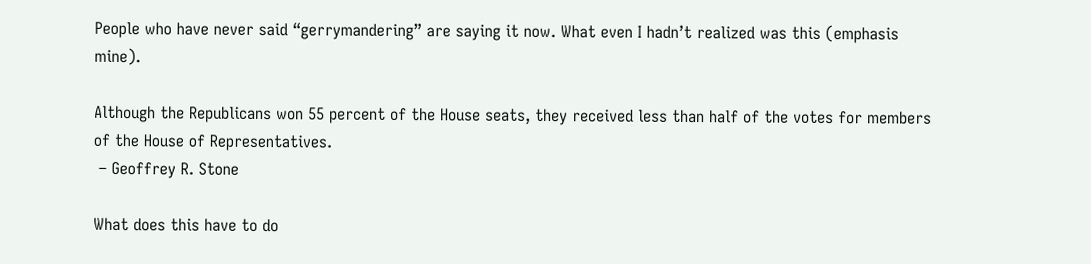People who have never said “gerrymandering” are saying it now. What even I hadn’t realized was this (emphasis mine).

Although the Republicans won 55 percent of the House seats, they received less than half of the votes for members of the House of Representatives.
 – Geoffrey R. Stone

What does this have to do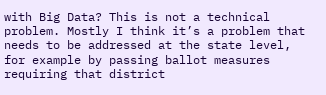with Big Data? This is not a technical problem. Mostly I think it’s a problem that needs to be addressed at the state level, for example by passing ballot measures requiring that district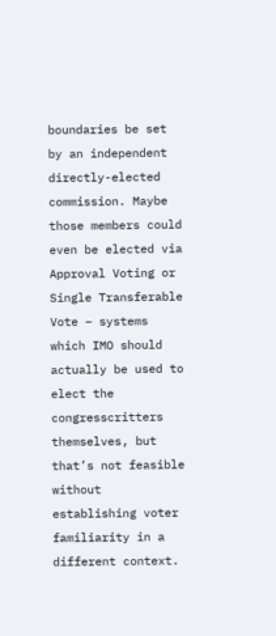boundaries be set by an independent directly-elected commission. Maybe those members could even be elected via Approval Voting or Single Transferable Vote – systems which IMO should actually be used to elect the congresscritters themselves, but that’s not feasible without establishing voter familiarity in a different context.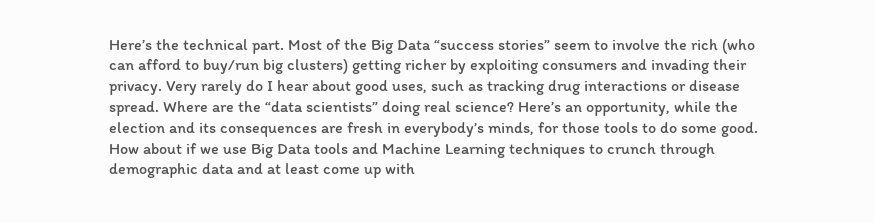Here’s the technical part. Most of the Big Data “success stories” seem to involve the rich (who can afford to buy/run big clusters) getting richer by exploiting consumers and invading their privacy. Very rarely do I hear about good uses, such as tracking drug interactions or disease spread. Where are the “data scientists” doing real science? Here’s an opportunity, while the election and its consequences are fresh in everybody’s minds, for those tools to do some good. How about if we use Big Data tools and Machine Learning techniques to crunch through demographic data and at least come up with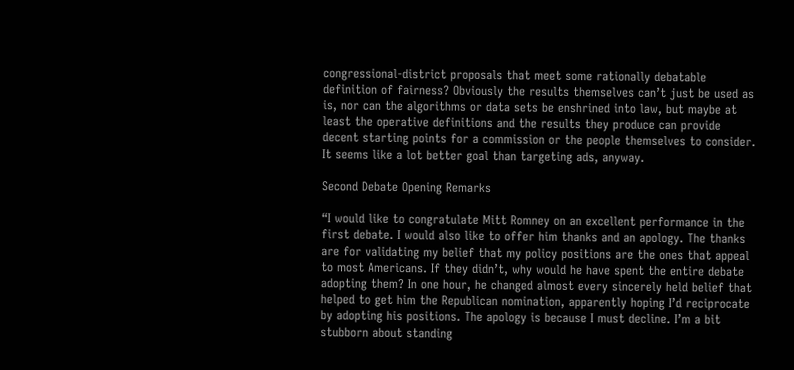congressional-district proposals that meet some rationally debatable definition of fairness? Obviously the results themselves can’t just be used as is, nor can the algorithms or data sets be enshrined into law, but maybe at least the operative definitions and the results they produce can provide decent starting points for a commission or the people themselves to consider. It seems like a lot better goal than targeting ads, anyway.

Second Debate Opening Remarks

“I would like to congratulate Mitt Romney on an excellent performance in the first debate. I would also like to offer him thanks and an apology. The thanks are for validating my belief that my policy positions are the ones that appeal to most Americans. If they didn’t, why would he have spent the entire debate adopting them? In one hour, he changed almost every sincerely held belief that helped to get him the Republican nomination, apparently hoping I’d reciprocate by adopting his positions. The apology is because I must decline. I’m a bit stubborn about standing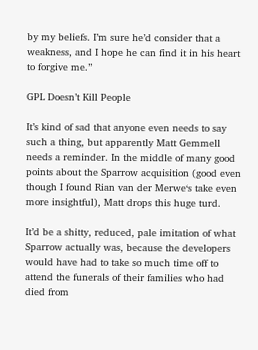by my beliefs. I’m sure he’d consider that a weakness, and I hope he can find it in his heart to forgive me.”

GPL Doesn’t Kill People

It’s kind of sad that anyone even needs to say such a thing, but apparently Matt Gemmell needs a reminder. In the middle of many good points about the Sparrow acquisition (good even though I found Rian van der Merwe‘s take even more insightful), Matt drops this huge turd.

It’d be a shitty, reduced, pale imitation of what Sparrow actually was, because the developers would have had to take so much time off to attend the funerals of their families who had died from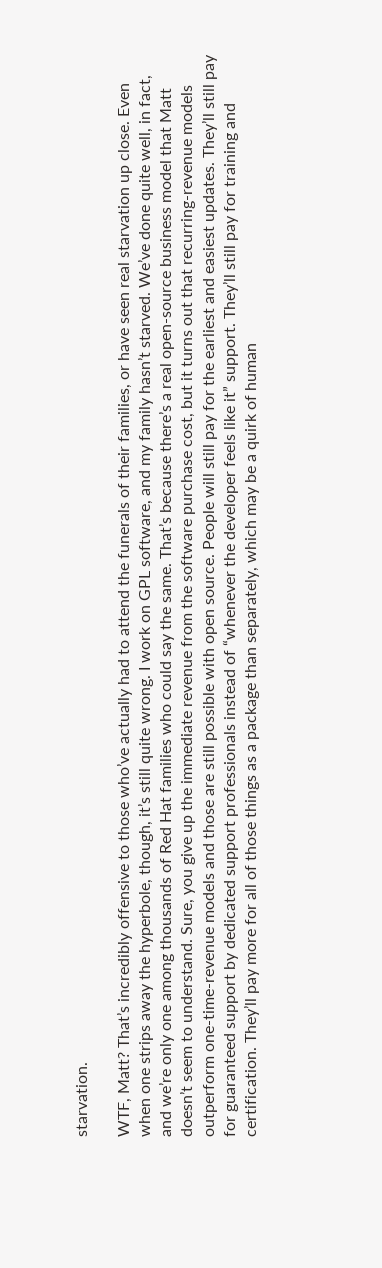starvation.

WTF, Matt? That’s incredibly offensive to those who’ve actually had to attend the funerals of their families, or have seen real starvation up close. Even when one strips away the hyperbole, though, it’s still quite wrong. I work on GPL software, and my family hasn’t starved. We’ve done quite well, in fact, and we’re only one among thousands of Red Hat families who could say the same. That’s because there’s a real open-source business model that Matt doesn’t seem to understand. Sure, you give up the immediate revenue from the software purchase cost, but it turns out that recurring-revenue models outperform one-time-revenue models and those are still possible with open source. People will still pay for the earliest and easiest updates. They’ll still pay for guaranteed support by dedicated support professionals instead of “whenever the developer feels like it” support. They’ll still pay for training and certification. They’ll pay more for all of those things as a package than separately, which may be a quirk of human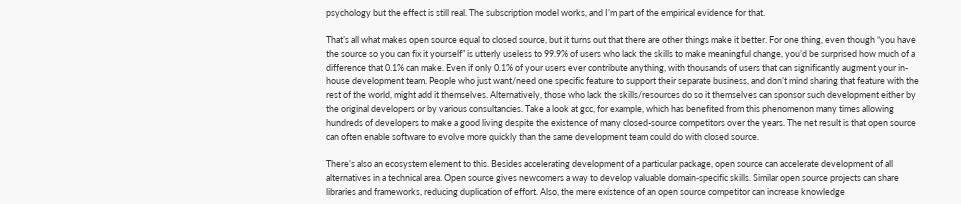psychology but the effect is still real. The subscription model works, and I’m part of the empirical evidence for that.

That’s all what makes open source equal to closed source, but it turns out that there are other things make it better. For one thing, even though “you have the source so you can fix it yourself” is utterly useless to 99.9% of users who lack the skills to make meaningful change, you’d be surprised how much of a difference that 0.1% can make. Even if only 0.1% of your users ever contribute anything, with thousands of users that can significantly augment your in-house development team. People who just want/need one specific feature to support their separate business, and don’t mind sharing that feature with the rest of the world, might add it themselves. Alternatively, those who lack the skills/resources do so it themselves can sponsor such development either by the original developers or by various consultancies. Take a look at gcc, for example, which has benefited from this phenomenon many times allowing hundreds of developers to make a good living despite the existence of many closed-source competitors over the years. The net result is that open source can often enable software to evolve more quickly than the same development team could do with closed source.

There’s also an ecosystem element to this. Besides accelerating development of a particular package, open source can accelerate development of all alternatives in a technical area. Open source gives newcomers a way to develop valuable domain-specific skills. Similar open source projects can share libraries and frameworks, reducing duplication of effort. Also, the mere existence of an open source competitor can increase knowledge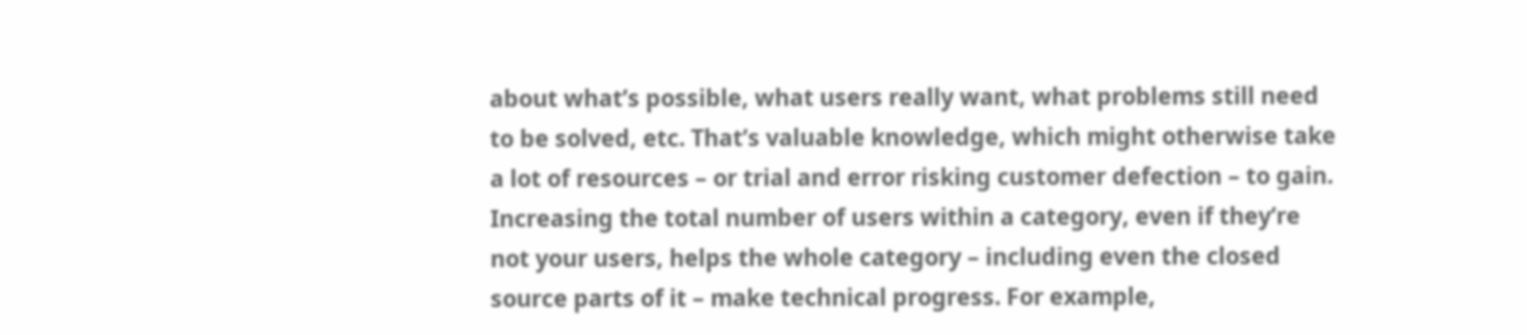about what’s possible, what users really want, what problems still need to be solved, etc. That’s valuable knowledge, which might otherwise take a lot of resources – or trial and error risking customer defection – to gain. Increasing the total number of users within a category, even if they’re not your users, helps the whole category – including even the closed source parts of it – make technical progress. For example,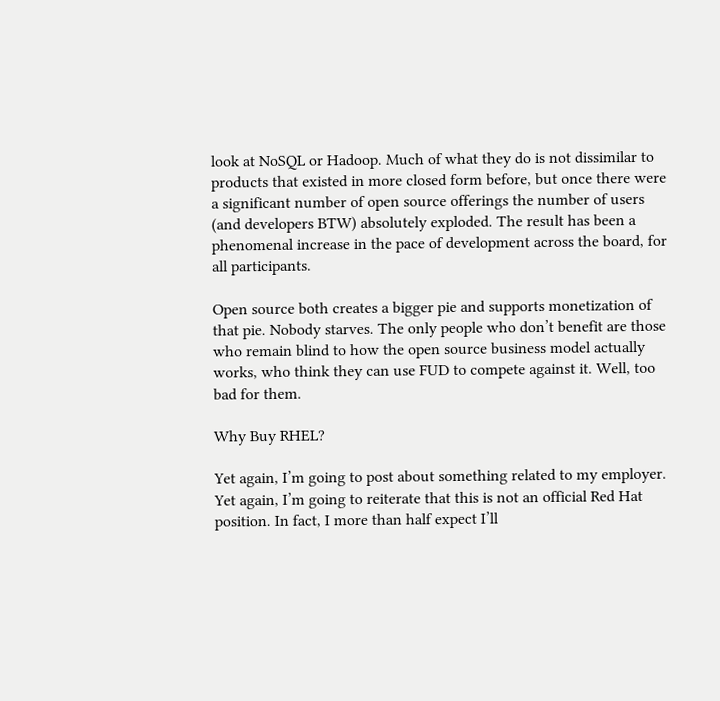look at NoSQL or Hadoop. Much of what they do is not dissimilar to products that existed in more closed form before, but once there were a significant number of open source offerings the number of users (and developers BTW) absolutely exploded. The result has been a phenomenal increase in the pace of development across the board, for all participants.

Open source both creates a bigger pie and supports monetization of that pie. Nobody starves. The only people who don’t benefit are those who remain blind to how the open source business model actually works, who think they can use FUD to compete against it. Well, too bad for them.

Why Buy RHEL?

Yet again, I’m going to post about something related to my employer. Yet again, I’m going to reiterate that this is not an official Red Hat position. In fact, I more than half expect I’ll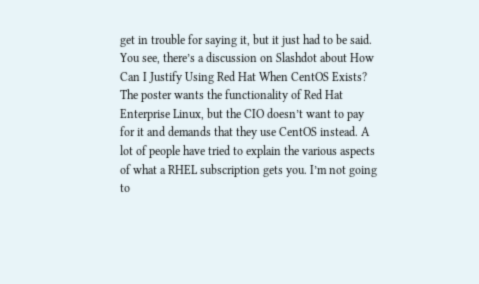get in trouble for saying it, but it just had to be said. You see, there’s a discussion on Slashdot about How Can I Justify Using Red Hat When CentOS Exists? The poster wants the functionality of Red Hat Enterprise Linux, but the CIO doesn’t want to pay for it and demands that they use CentOS instead. A lot of people have tried to explain the various aspects of what a RHEL subscription gets you. I’m not going to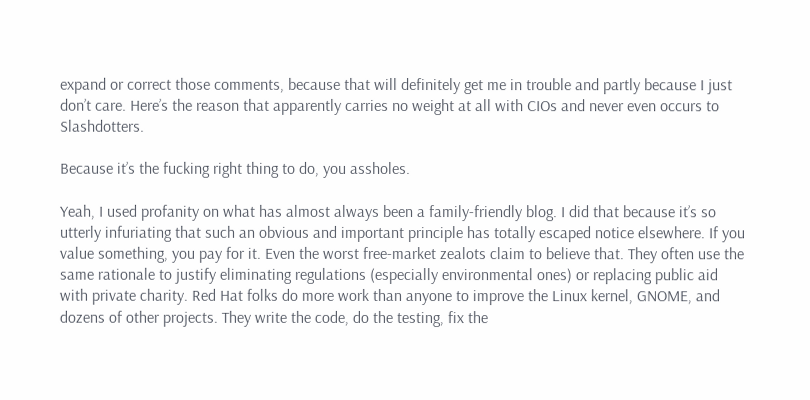expand or correct those comments, because that will definitely get me in trouble and partly because I just don’t care. Here’s the reason that apparently carries no weight at all with CIOs and never even occurs to Slashdotters.

Because it’s the fucking right thing to do, you assholes.

Yeah, I used profanity on what has almost always been a family-friendly blog. I did that because it’s so utterly infuriating that such an obvious and important principle has totally escaped notice elsewhere. If you value something, you pay for it. Even the worst free-market zealots claim to believe that. They often use the same rationale to justify eliminating regulations (especially environmental ones) or replacing public aid with private charity. Red Hat folks do more work than anyone to improve the Linux kernel, GNOME, and dozens of other projects. They write the code, do the testing, fix the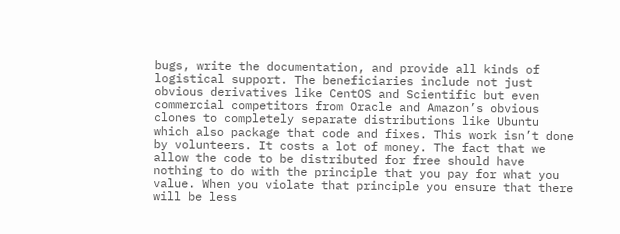bugs, write the documentation, and provide all kinds of logistical support. The beneficiaries include not just obvious derivatives like CentOS and Scientific but even commercial competitors from Oracle and Amazon’s obvious clones to completely separate distributions like Ubuntu which also package that code and fixes. This work isn’t done by volunteers. It costs a lot of money. The fact that we allow the code to be distributed for free should have nothing to do with the principle that you pay for what you value. When you violate that principle you ensure that there will be less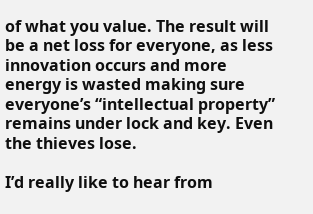of what you value. The result will be a net loss for everyone, as less innovation occurs and more energy is wasted making sure everyone’s “intellectual property” remains under lock and key. Even the thieves lose.

I’d really like to hear from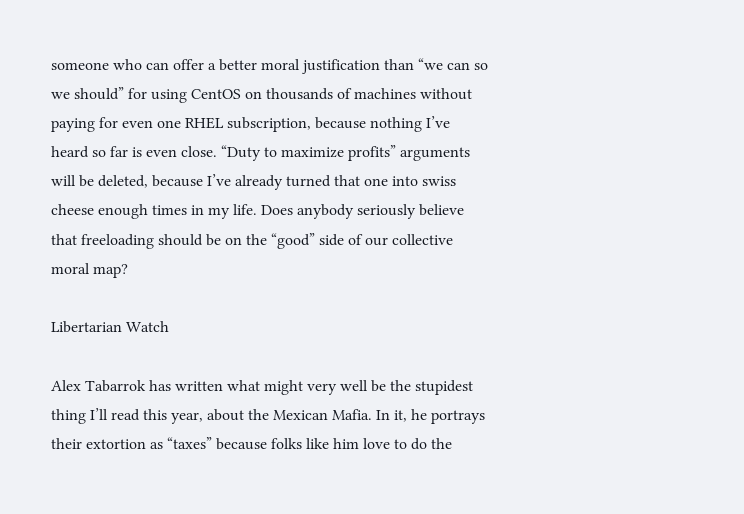someone who can offer a better moral justification than “we can so we should” for using CentOS on thousands of machines without paying for even one RHEL subscription, because nothing I’ve heard so far is even close. “Duty to maximize profits” arguments will be deleted, because I’ve already turned that one into swiss cheese enough times in my life. Does anybody seriously believe that freeloading should be on the “good” side of our collective moral map?

Libertarian Watch

Alex Tabarrok has written what might very well be the stupidest thing I’ll read this year, about the Mexican Mafia. In it, he portrays their extortion as “taxes” because folks like him love to do the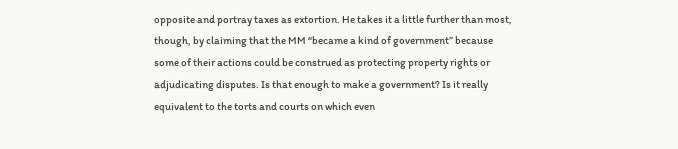opposite and portray taxes as extortion. He takes it a little further than most, though, by claiming that the MM “became a kind of government” because some of their actions could be construed as protecting property rights or adjudicating disputes. Is that enough to make a government? Is it really equivalent to the torts and courts on which even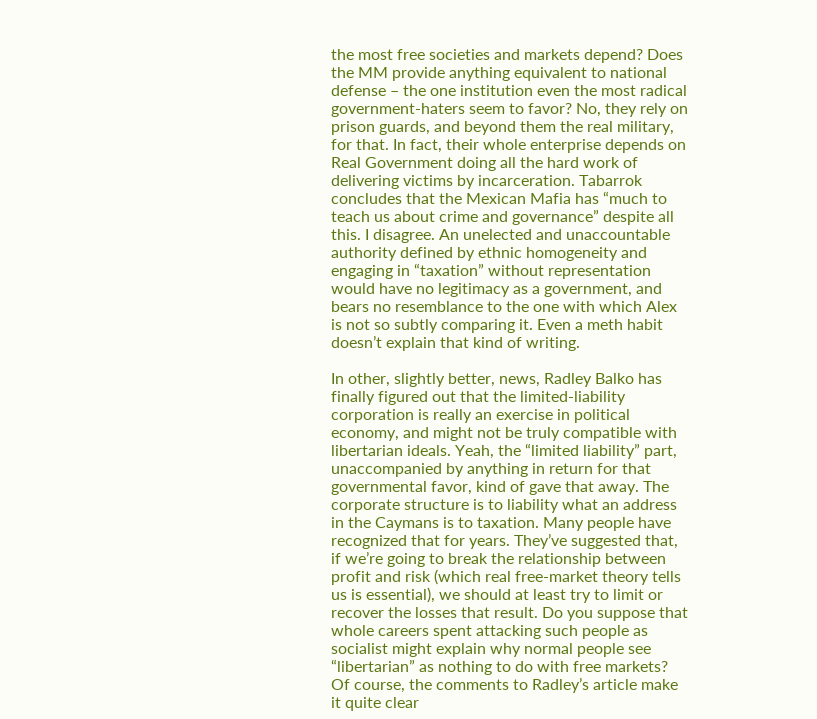the most free societies and markets depend? Does the MM provide anything equivalent to national defense – the one institution even the most radical government-haters seem to favor? No, they rely on prison guards, and beyond them the real military, for that. In fact, their whole enterprise depends on Real Government doing all the hard work of delivering victims by incarceration. Tabarrok concludes that the Mexican Mafia has “much to teach us about crime and governance” despite all this. I disagree. An unelected and unaccountable authority defined by ethnic homogeneity and engaging in “taxation” without representation would have no legitimacy as a government, and bears no resemblance to the one with which Alex is not so subtly comparing it. Even a meth habit doesn’t explain that kind of writing.

In other, slightly better, news, Radley Balko has finally figured out that the limited-liability corporation is really an exercise in political economy, and might not be truly compatible with libertarian ideals. Yeah, the “limited liability” part, unaccompanied by anything in return for that governmental favor, kind of gave that away. The corporate structure is to liability what an address in the Caymans is to taxation. Many people have recognized that for years. They’ve suggested that, if we’re going to break the relationship between profit and risk (which real free-market theory tells us is essential), we should at least try to limit or recover the losses that result. Do you suppose that whole careers spent attacking such people as socialist might explain why normal people see “libertarian” as nothing to do with free markets? Of course, the comments to Radley’s article make it quite clear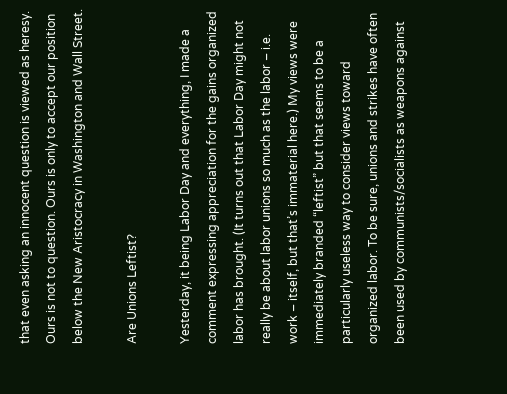that even asking an innocent question is viewed as heresy. Ours is not to question. Ours is only to accept our position below the New Aristocracy in Washington and Wall Street.

Are Unions Leftist?

Yesterday, it being Labor Day and everything, I made a comment expressing appreciation for the gains organized labor has brought. (It turns out that Labor Day might not really be about labor unions so much as the labor – i.e. work – itself, but that’s immaterial here.) My views were immediately branded “leftist” but that seems to be a particularly useless way to consider views toward organized labor. To be sure, unions and strikes have often been used by communists/socialists as weapons against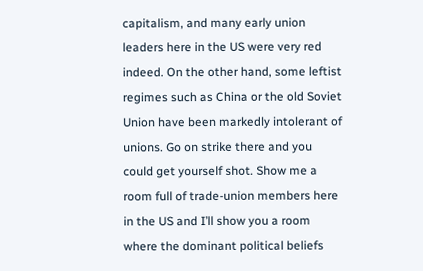capitalism, and many early union leaders here in the US were very red indeed. On the other hand, some leftist regimes such as China or the old Soviet Union have been markedly intolerant of unions. Go on strike there and you could get yourself shot. Show me a room full of trade-union members here in the US and I’ll show you a room where the dominant political beliefs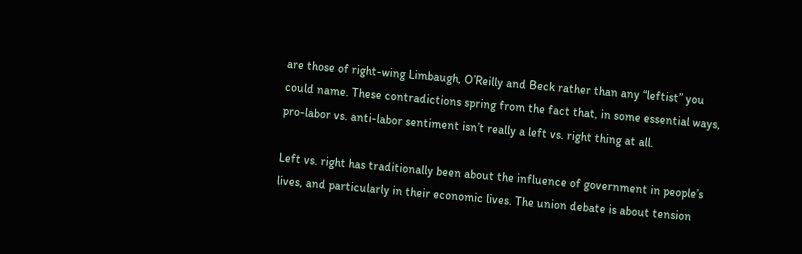are those of right-wing Limbaugh, O’Reilly and Beck rather than any “leftist” you could name. These contradictions spring from the fact that, in some essential ways, pro-labor vs. anti-labor sentiment isn’t really a left vs. right thing at all.

Left vs. right has traditionally been about the influence of government in people’s lives, and particularly in their economic lives. The union debate is about tension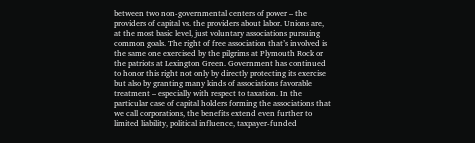between two non-governmental centers of power – the providers of capital vs. the providers about labor. Unions are, at the most basic level, just voluntary associations pursuing common goals. The right of free association that’s involved is the same one exercised by the pilgrims at Plymouth Rock or the patriots at Lexington Green. Government has continued to honor this right not only by directly protecting its exercise but also by granting many kinds of associations favorable treatment – especially with respect to taxation. In the particular case of capital holders forming the associations that we call corporations, the benefits extend even further to limited liability, political influence, taxpayer-funded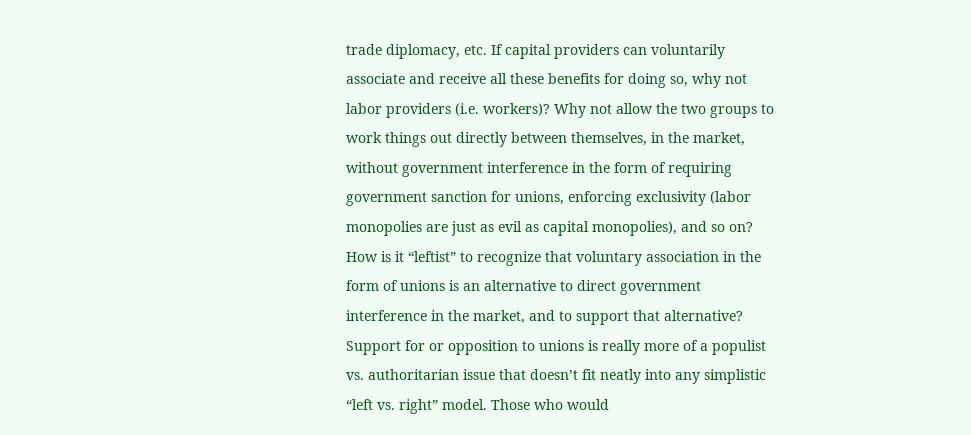trade diplomacy, etc. If capital providers can voluntarily associate and receive all these benefits for doing so, why not labor providers (i.e. workers)? Why not allow the two groups to work things out directly between themselves, in the market, without government interference in the form of requiring government sanction for unions, enforcing exclusivity (labor monopolies are just as evil as capital monopolies), and so on? How is it “leftist” to recognize that voluntary association in the form of unions is an alternative to direct government interference in the market, and to support that alternative? Support for or opposition to unions is really more of a populist vs. authoritarian issue that doesn’t fit neatly into any simplistic “left vs. right” model. Those who would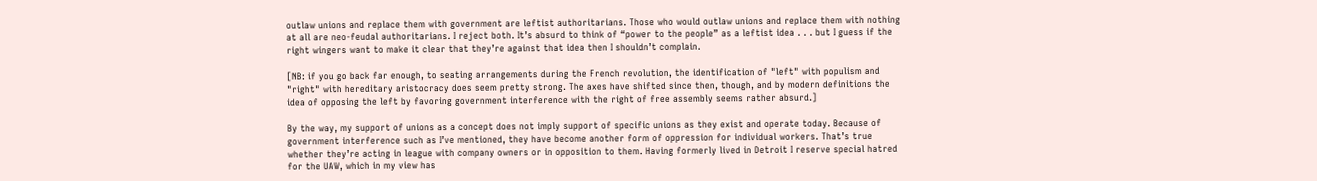outlaw unions and replace them with government are leftist authoritarians. Those who would outlaw unions and replace them with nothing at all are neo-feudal authoritarians. I reject both. It’s absurd to think of “power to the people” as a leftist idea . . . but I guess if the right wingers want to make it clear that they’re against that idea then I shouldn’t complain.

[NB: if you go back far enough, to seating arrangements during the French revolution, the identification of "left" with populism and "right" with hereditary aristocracy does seem pretty strong. The axes have shifted since then, though, and by modern definitions the idea of opposing the left by favoring government interference with the right of free assembly seems rather absurd.]

By the way, my support of unions as a concept does not imply support of specific unions as they exist and operate today. Because of government interference such as I’ve mentioned, they have become another form of oppression for individual workers. That’s true whether they’re acting in league with company owners or in opposition to them. Having formerly lived in Detroit I reserve special hatred for the UAW, which in my view has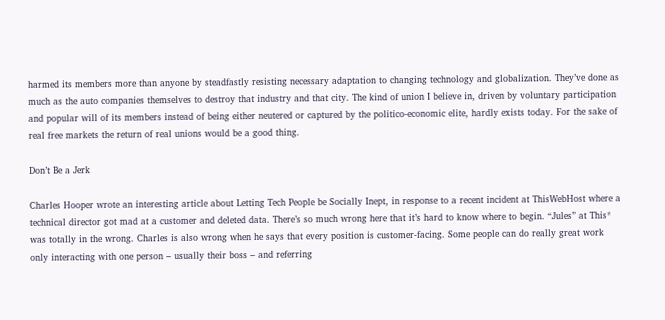harmed its members more than anyone by steadfastly resisting necessary adaptation to changing technology and globalization. They’ve done as much as the auto companies themselves to destroy that industry and that city. The kind of union I believe in, driven by voluntary participation and popular will of its members instead of being either neutered or captured by the politico-economic elite, hardly exists today. For the sake of real free markets the return of real unions would be a good thing.

Don’t Be a Jerk

Charles Hooper wrote an interesting article about Letting Tech People be Socially Inept, in response to a recent incident at ThisWebHost where a technical director got mad at a customer and deleted data. There’s so much wrong here that it’s hard to know where to begin. “Jules” at This* was totally in the wrong. Charles is also wrong when he says that every position is customer-facing. Some people can do really great work only interacting with one person – usually their boss – and referring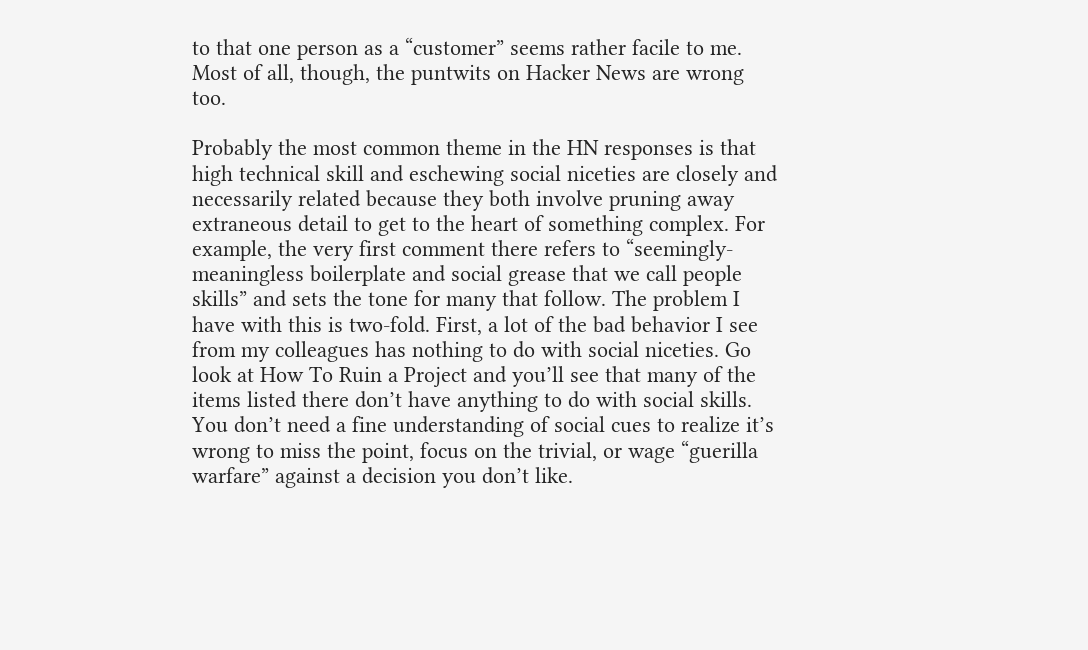to that one person as a “customer” seems rather facile to me. Most of all, though, the puntwits on Hacker News are wrong too.

Probably the most common theme in the HN responses is that high technical skill and eschewing social niceties are closely and necessarily related because they both involve pruning away extraneous detail to get to the heart of something complex. For example, the very first comment there refers to “seemingly-meaningless boilerplate and social grease that we call people skills” and sets the tone for many that follow. The problem I have with this is two-fold. First, a lot of the bad behavior I see from my colleagues has nothing to do with social niceties. Go look at How To Ruin a Project and you’ll see that many of the items listed there don’t have anything to do with social skills. You don’t need a fine understanding of social cues to realize it’s wrong to miss the point, focus on the trivial, or wage “guerilla warfare” against a decision you don’t like.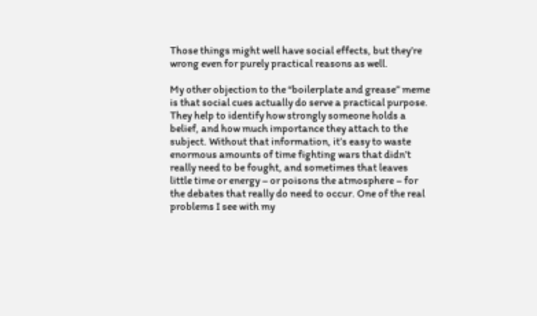Those things might well have social effects, but they’re wrong even for purely practical reasons as well.

My other objection to the “boilerplate and grease” meme is that social cues actually do serve a practical purpose. They help to identify how strongly someone holds a belief, and how much importance they attach to the subject. Without that information, it’s easy to waste enormous amounts of time fighting wars that didn’t really need to be fought, and sometimes that leaves little time or energy – or poisons the atmosphere – for the debates that really do need to occur. One of the real problems I see with my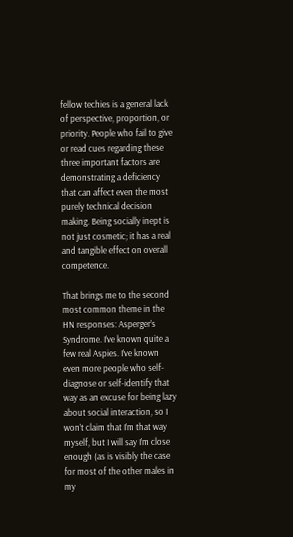fellow techies is a general lack of perspective, proportion, or priority. People who fail to give or read cues regarding these three important factors are demonstrating a deficiency that can affect even the most purely technical decision making. Being socially inept is not just cosmetic; it has a real and tangible effect on overall competence.

That brings me to the second most common theme in the HN responses: Asperger’s Syndrome. I’ve known quite a few real Aspies. I’ve known even more people who self-diagnose or self-identify that way as an excuse for being lazy about social interaction, so I won’t claim that I’m that way myself, but I will say I’m close enough (as is visibly the case for most of the other males in my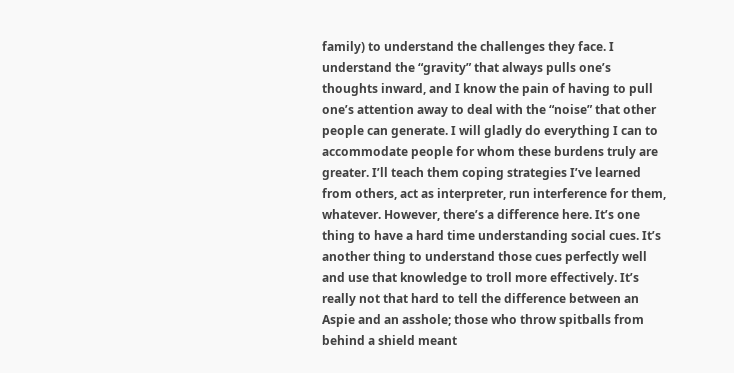family) to understand the challenges they face. I understand the “gravity” that always pulls one’s thoughts inward, and I know the pain of having to pull one’s attention away to deal with the “noise” that other people can generate. I will gladly do everything I can to accommodate people for whom these burdens truly are greater. I’ll teach them coping strategies I’ve learned from others, act as interpreter, run interference for them, whatever. However, there’s a difference here. It’s one thing to have a hard time understanding social cues. It’s another thing to understand those cues perfectly well and use that knowledge to troll more effectively. It’s really not that hard to tell the difference between an Aspie and an asshole; those who throw spitballs from behind a shield meant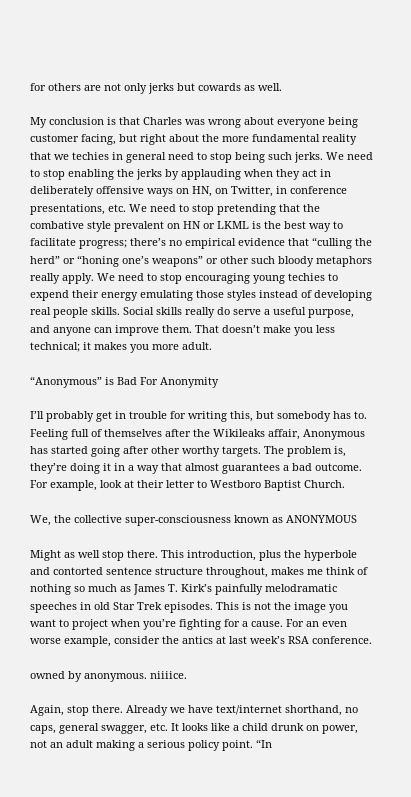for others are not only jerks but cowards as well.

My conclusion is that Charles was wrong about everyone being customer facing, but right about the more fundamental reality that we techies in general need to stop being such jerks. We need to stop enabling the jerks by applauding when they act in deliberately offensive ways on HN, on Twitter, in conference presentations, etc. We need to stop pretending that the combative style prevalent on HN or LKML is the best way to facilitate progress; there’s no empirical evidence that “culling the herd” or “honing one’s weapons” or other such bloody metaphors really apply. We need to stop encouraging young techies to expend their energy emulating those styles instead of developing real people skills. Social skills really do serve a useful purpose, and anyone can improve them. That doesn’t make you less technical; it makes you more adult.

“Anonymous” is Bad For Anonymity

I’ll probably get in trouble for writing this, but somebody has to. Feeling full of themselves after the Wikileaks affair, Anonymous has started going after other worthy targets. The problem is, they’re doing it in a way that almost guarantees a bad outcome. For example, look at their letter to Westboro Baptist Church.

We, the collective super-consciousness known as ANONYMOUS

Might as well stop there. This introduction, plus the hyperbole and contorted sentence structure throughout, makes me think of nothing so much as James T. Kirk’s painfully melodramatic speeches in old Star Trek episodes. This is not the image you want to project when you’re fighting for a cause. For an even worse example, consider the antics at last week’s RSA conference.

owned by anonymous. niiiice.

Again, stop there. Already we have text/internet shorthand, no caps, general swagger, etc. It looks like a child drunk on power, not an adult making a serious policy point. “In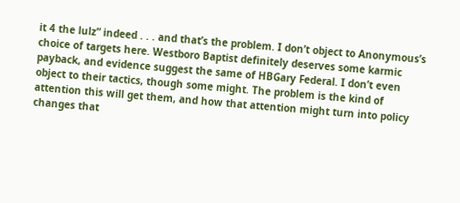it 4 the lulz” indeed . . . and that’s the problem. I don’t object to Anonymous’s choice of targets here. Westboro Baptist definitely deserves some karmic payback, and evidence suggest the same of HBGary Federal. I don’t even object to their tactics, though some might. The problem is the kind of attention this will get them, and how that attention might turn into policy changes that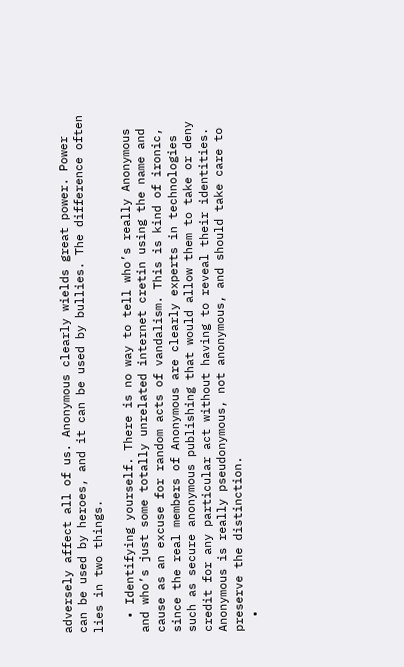adversely affect all of us. Anonymous clearly wields great power. Power can be used by heroes, and it can be used by bullies. The difference often lies in two things.

  • Identifying yourself. There is no way to tell who’s really Anonymous and who’s just some totally unrelated internet cretin using the name and cause as an excuse for random acts of vandalism. This is kind of ironic, since the real members of Anonymous are clearly experts in technologies such as secure anonymous publishing that would allow them to take or deny credit for any particular act without having to reveal their identities. Anonymous is really pseudonymous, not anonymous, and should take care to preserve the distinction.
  •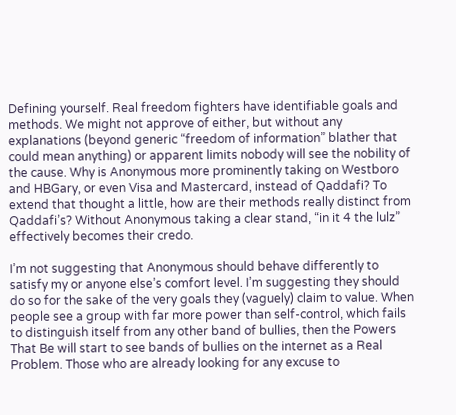Defining yourself. Real freedom fighters have identifiable goals and methods. We might not approve of either, but without any explanations (beyond generic “freedom of information” blather that could mean anything) or apparent limits nobody will see the nobility of the cause. Why is Anonymous more prominently taking on Westboro and HBGary, or even Visa and Mastercard, instead of Qaddafi? To extend that thought a little, how are their methods really distinct from Qaddafi’s? Without Anonymous taking a clear stand, “in it 4 the lulz” effectively becomes their credo.

I’m not suggesting that Anonymous should behave differently to satisfy my or anyone else’s comfort level. I’m suggesting they should do so for the sake of the very goals they (vaguely) claim to value. When people see a group with far more power than self-control, which fails to distinguish itself from any other band of bullies, then the Powers That Be will start to see bands of bullies on the internet as a Real Problem. Those who are already looking for any excuse to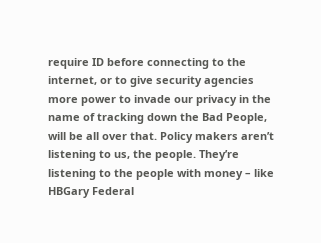require ID before connecting to the internet, or to give security agencies more power to invade our privacy in the name of tracking down the Bad People, will be all over that. Policy makers aren’t listening to us, the people. They’re listening to the people with money – like HBGary Federal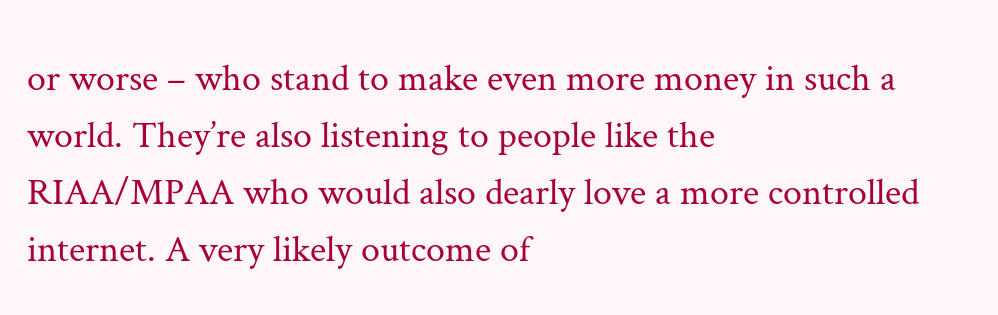or worse – who stand to make even more money in such a world. They’re also listening to people like the RIAA/MPAA who would also dearly love a more controlled internet. A very likely outcome of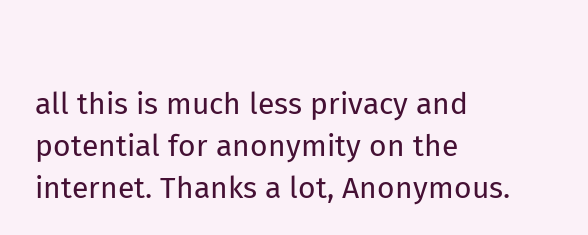all this is much less privacy and potential for anonymity on the internet. Thanks a lot, Anonymous.